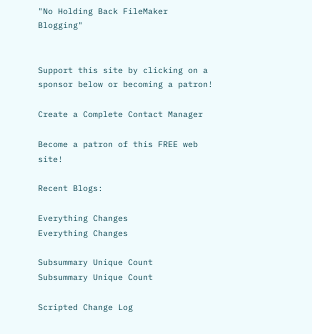"No Holding Back FileMaker Blogging"


Support this site by clicking on a sponsor below or becoming a patron!

Create a Complete Contact Manager

Become a patron of this FREE web site!

Recent Blogs:

Everything Changes
Everything Changes

Subsummary Unique Count
Subsummary Unique Count

Scripted Change Log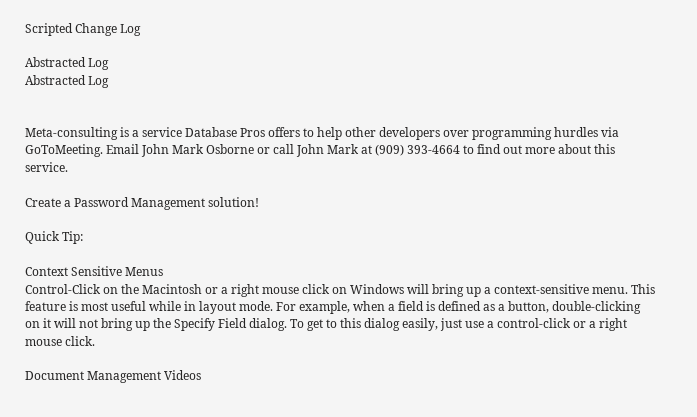Scripted Change Log

Abstracted Log
Abstracted Log


Meta-consulting is a service Database Pros offers to help other developers over programming hurdles via GoToMeeting. Email John Mark Osborne or call John Mark at (909) 393-4664 to find out more about this service.

Create a Password Management solution!

Quick Tip:

Context Sensitive Menus
Control-Click on the Macintosh or a right mouse click on Windows will bring up a context-sensitive menu. This feature is most useful while in layout mode. For example, when a field is defined as a button, double-clicking on it will not bring up the Specify Field dialog. To get to this dialog easily, just use a control-click or a right mouse click.

Document Management Videos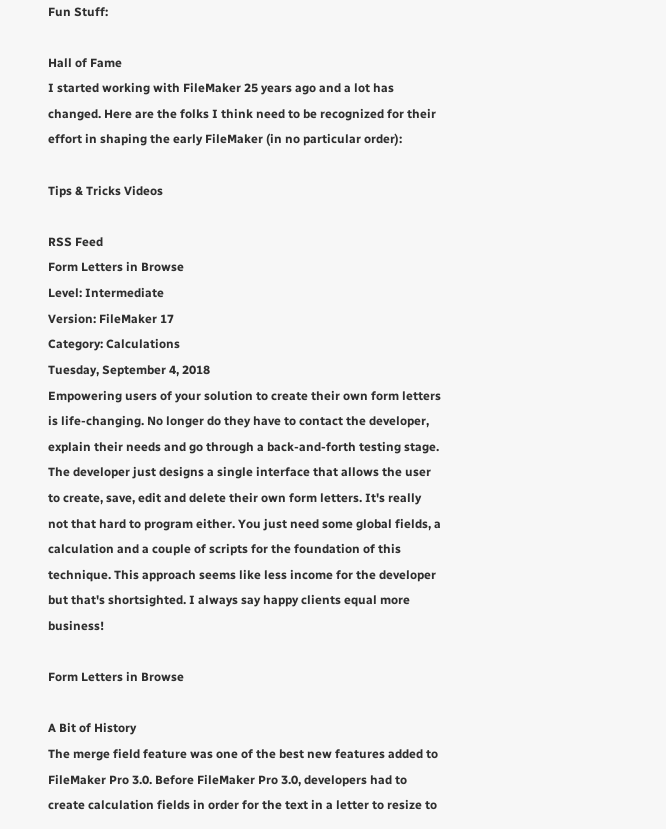Fun Stuff:

Hall of Fame
I started working with FileMaker 25 years ago and a lot has changed. Here are the folks I think need to be recognized for their effort in shaping the early FileMaker (in no particular order):

Tips & Tricks Videos

RSS Feed
Form Letters in Browse
Level: Intermediate
Version: FileMaker 17
Category: Calculations
Tuesday, September 4, 2018
Empowering users of your solution to create their own form letters is life-changing. No longer do they have to contact the developer, explain their needs and go through a back-and-forth testing stage. The developer just designs a single interface that allows the user to create, save, edit and delete their own form letters. It's really not that hard to program either. You just need some global fields, a calculation and a couple of scripts for the foundation of this technique. This approach seems like less income for the developer but that's shortsighted. I always say happy clients equal more business!

Form Letters in Browse

A Bit of History
The merge field feature was one of the best new features added to FileMaker Pro 3.0. Before FileMaker Pro 3.0, developers had to create calculation fields in order for the text in a letter to resize to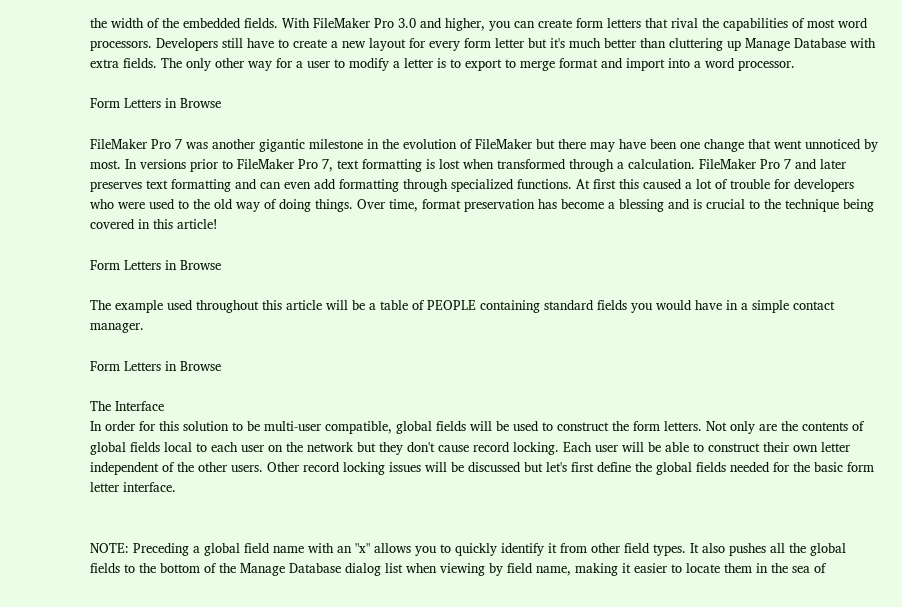the width of the embedded fields. With FileMaker Pro 3.0 and higher, you can create form letters that rival the capabilities of most word processors. Developers still have to create a new layout for every form letter but it's much better than cluttering up Manage Database with extra fields. The only other way for a user to modify a letter is to export to merge format and import into a word processor.

Form Letters in Browse

FileMaker Pro 7 was another gigantic milestone in the evolution of FileMaker but there may have been one change that went unnoticed by most. In versions prior to FileMaker Pro 7, text formatting is lost when transformed through a calculation. FileMaker Pro 7 and later preserves text formatting and can even add formatting through specialized functions. At first this caused a lot of trouble for developers who were used to the old way of doing things. Over time, format preservation has become a blessing and is crucial to the technique being covered in this article!

Form Letters in Browse

The example used throughout this article will be a table of PEOPLE containing standard fields you would have in a simple contact manager.

Form Letters in Browse

The Interface
In order for this solution to be multi-user compatible, global fields will be used to construct the form letters. Not only are the contents of global fields local to each user on the network but they don't cause record locking. Each user will be able to construct their own letter independent of the other users. Other record locking issues will be discussed but let's first define the global fields needed for the basic form letter interface.


NOTE: Preceding a global field name with an "x" allows you to quickly identify it from other field types. It also pushes all the global fields to the bottom of the Manage Database dialog list when viewing by field name, making it easier to locate them in the sea of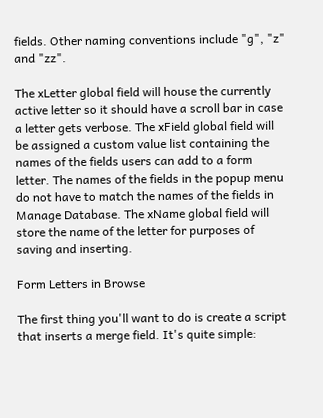fields. Other naming conventions include "g", "z" and "zz".

The xLetter global field will house the currently active letter so it should have a scroll bar in case a letter gets verbose. The xField global field will be assigned a custom value list containing the names of the fields users can add to a form letter. The names of the fields in the popup menu do not have to match the names of the fields in Manage Database. The xName global field will store the name of the letter for purposes of saving and inserting.

Form Letters in Browse

The first thing you'll want to do is create a script that inserts a merge field. It's quite simple: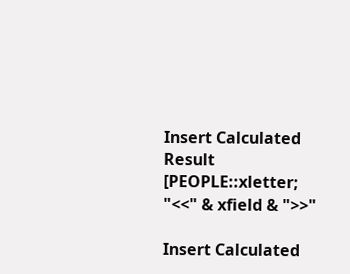Insert Calculated Result [PEOPLE::xletter; "<<" & xfield & ">>"

Insert Calculated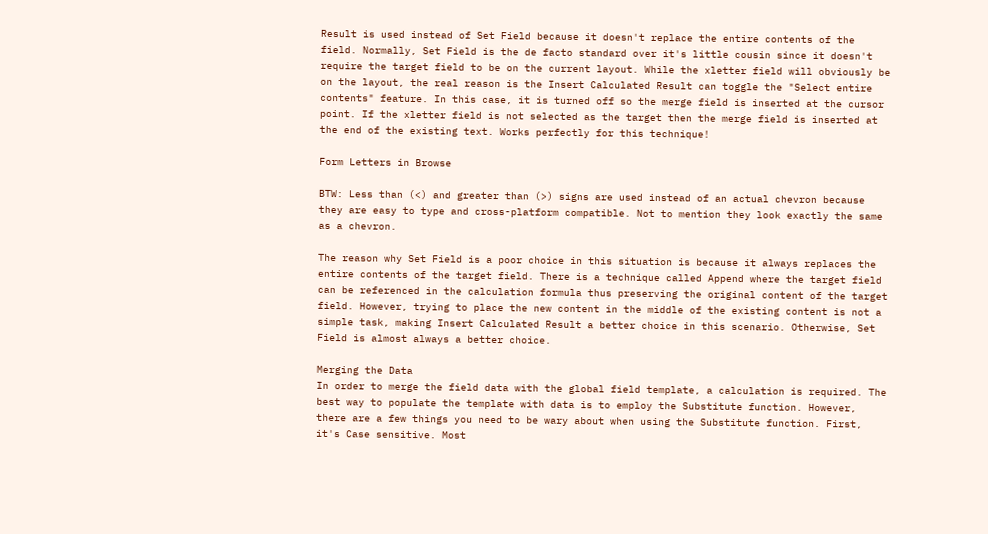Result is used instead of Set Field because it doesn't replace the entire contents of the field. Normally, Set Field is the de facto standard over it's little cousin since it doesn't require the target field to be on the current layout. While the xletter field will obviously be on the layout, the real reason is the Insert Calculated Result can toggle the "Select entire contents" feature. In this case, it is turned off so the merge field is inserted at the cursor point. If the xletter field is not selected as the target then the merge field is inserted at the end of the existing text. Works perfectly for this technique!

Form Letters in Browse

BTW: Less than (<) and greater than (>) signs are used instead of an actual chevron because they are easy to type and cross-platform compatible. Not to mention they look exactly the same as a chevron.

The reason why Set Field is a poor choice in this situation is because it always replaces the entire contents of the target field. There is a technique called Append where the target field can be referenced in the calculation formula thus preserving the original content of the target field. However, trying to place the new content in the middle of the existing content is not a simple task, making Insert Calculated Result a better choice in this scenario. Otherwise, Set Field is almost always a better choice.

Merging the Data
In order to merge the field data with the global field template, a calculation is required. The best way to populate the template with data is to employ the Substitute function. However, there are a few things you need to be wary about when using the Substitute function. First, it's Case sensitive. Most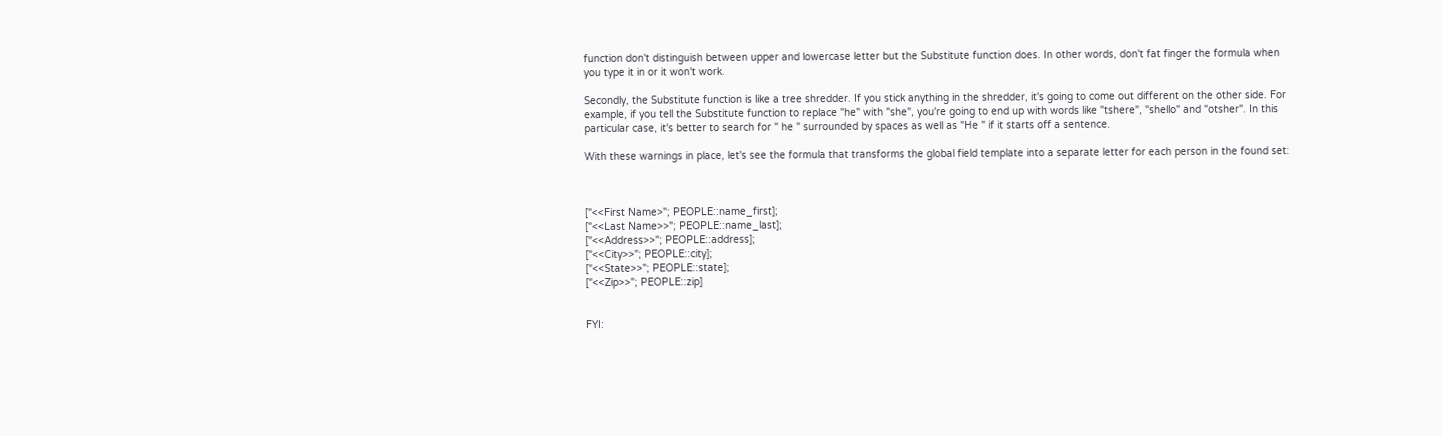function don't distinguish between upper and lowercase letter but the Substitute function does. In other words, don't fat finger the formula when you type it in or it won't work.

Secondly, the Substitute function is like a tree shredder. If you stick anything in the shredder, it's going to come out different on the other side. For example, if you tell the Substitute function to replace "he" with "she", you're going to end up with words like "tshere", "shello" and "otsher". In this particular case, it's better to search for " he " surrounded by spaces as well as "He " if it starts off a sentence.

With these warnings in place, let's see the formula that transforms the global field template into a separate letter for each person in the found set:



["<<First Name>"; PEOPLE::name_first];
["<<Last Name>>"; PEOPLE::name_last];
["<<Address>>"; PEOPLE::address];
["<<City>>"; PEOPLE::city];
["<<State>>"; PEOPLE::state];
["<<Zip>>"; PEOPLE::zip]


FYI: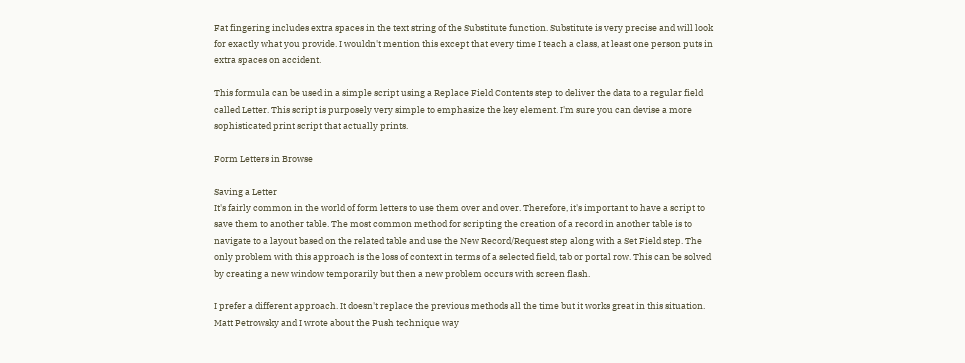Fat fingering includes extra spaces in the text string of the Substitute function. Substitute is very precise and will look for exactly what you provide. I wouldn't mention this except that every time I teach a class, at least one person puts in extra spaces on accident.

This formula can be used in a simple script using a Replace Field Contents step to deliver the data to a regular field called Letter. This script is purposely very simple to emphasize the key element. I'm sure you can devise a more sophisticated print script that actually prints.

Form Letters in Browse

Saving a Letter
It's fairly common in the world of form letters to use them over and over. Therefore, it's important to have a script to save them to another table. The most common method for scripting the creation of a record in another table is to navigate to a layout based on the related table and use the New Record/Request step along with a Set Field step. The only problem with this approach is the loss of context in terms of a selected field, tab or portal row. This can be solved by creating a new window temporarily but then a new problem occurs with screen flash.

I prefer a different approach. It doesn't replace the previous methods all the time but it works great in this situation. Matt Petrowsky and I wrote about the Push technique way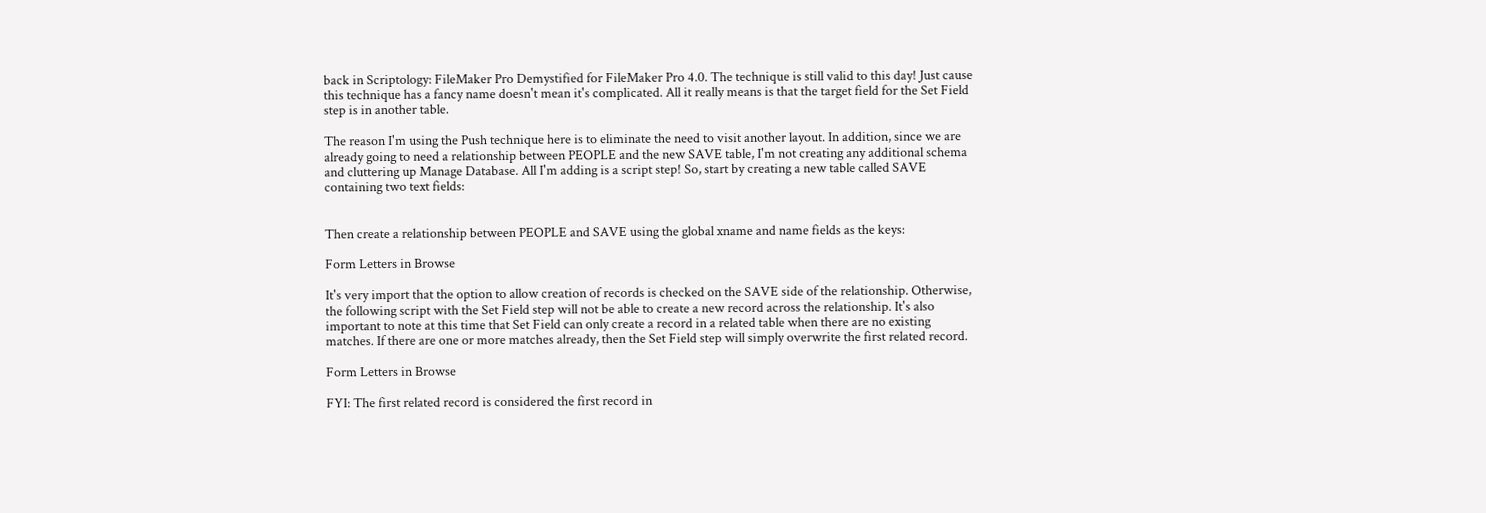back in Scriptology: FileMaker Pro Demystified for FileMaker Pro 4.0. The technique is still valid to this day! Just cause this technique has a fancy name doesn't mean it's complicated. All it really means is that the target field for the Set Field step is in another table.

The reason I'm using the Push technique here is to eliminate the need to visit another layout. In addition, since we are already going to need a relationship between PEOPLE and the new SAVE table, I'm not creating any additional schema and cluttering up Manage Database. All I'm adding is a script step! So, start by creating a new table called SAVE containing two text fields:


Then create a relationship between PEOPLE and SAVE using the global xname and name fields as the keys:

Form Letters in Browse

It's very import that the option to allow creation of records is checked on the SAVE side of the relationship. Otherwise, the following script with the Set Field step will not be able to create a new record across the relationship. It's also important to note at this time that Set Field can only create a record in a related table when there are no existing matches. If there are one or more matches already, then the Set Field step will simply overwrite the first related record.

Form Letters in Browse

FYI: The first related record is considered the first record in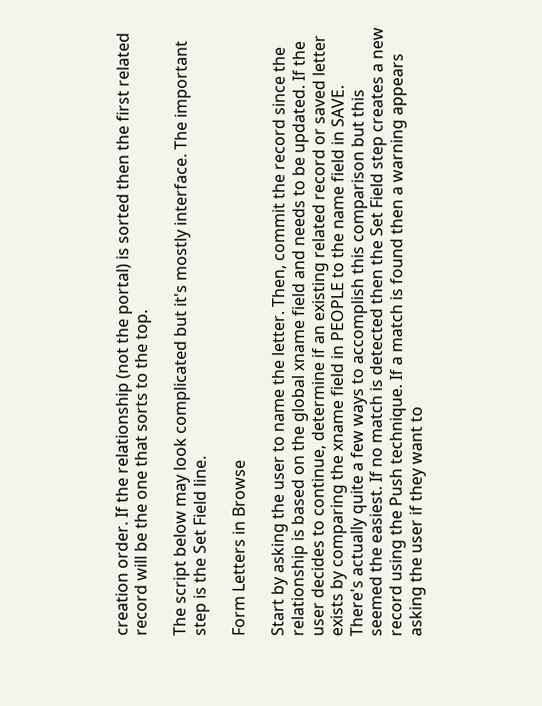creation order. If the relationship (not the portal) is sorted then the first related record will be the one that sorts to the top.

The script below may look complicated but it's mostly interface. The important step is the Set Field line.

Form Letters in Browse

Start by asking the user to name the letter. Then, commit the record since the relationship is based on the global xname field and needs to be updated. If the user decides to continue, determine if an existing related record or saved letter exists by comparing the xname field in PEOPLE to the name field in SAVE. There's actually quite a few ways to accomplish this comparison but this seemed the easiest. If no match is detected then the Set Field step creates a new record using the Push technique. If a match is found then a warning appears asking the user if they want to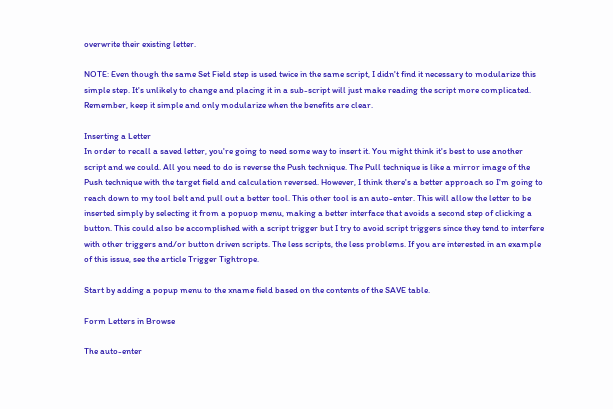overwrite their existing letter.

NOTE: Even though the same Set Field step is used twice in the same script, I didn't find it necessary to modularize this simple step. It's unlikely to change and placing it in a sub-script will just make reading the script more complicated. Remember, keep it simple and only modularize when the benefits are clear.

Inserting a Letter
In order to recall a saved letter, you're going to need some way to insert it. You might think it's best to use another script and we could. All you need to do is reverse the Push technique. The Pull technique is like a mirror image of the Push technique with the target field and calculation reversed. However, I think there's a better approach so I'm going to reach down to my tool belt and pull out a better tool. This other tool is an auto-enter. This will allow the letter to be inserted simply by selecting it from a popuop menu, making a better interface that avoids a second step of clicking a button. This could also be accomplished with a script trigger but I try to avoid script triggers since they tend to interfere with other triggers and/or button driven scripts. The less scripts, the less problems. If you are interested in an example of this issue, see the article Trigger Tightrope.

Start by adding a popup menu to the xname field based on the contents of the SAVE table.

Form Letters in Browse

The auto-enter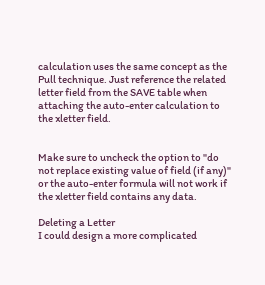calculation uses the same concept as the Pull technique. Just reference the related letter field from the SAVE table when attaching the auto-enter calculation to the xletter field.


Make sure to uncheck the option to "do not replace existing value of field (if any)" or the auto-enter formula will not work if the xletter field contains any data.

Deleting a Letter
I could design a more complicated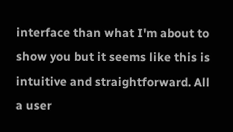interface than what I'm about to show you but it seems like this is intuitive and straightforward. All a user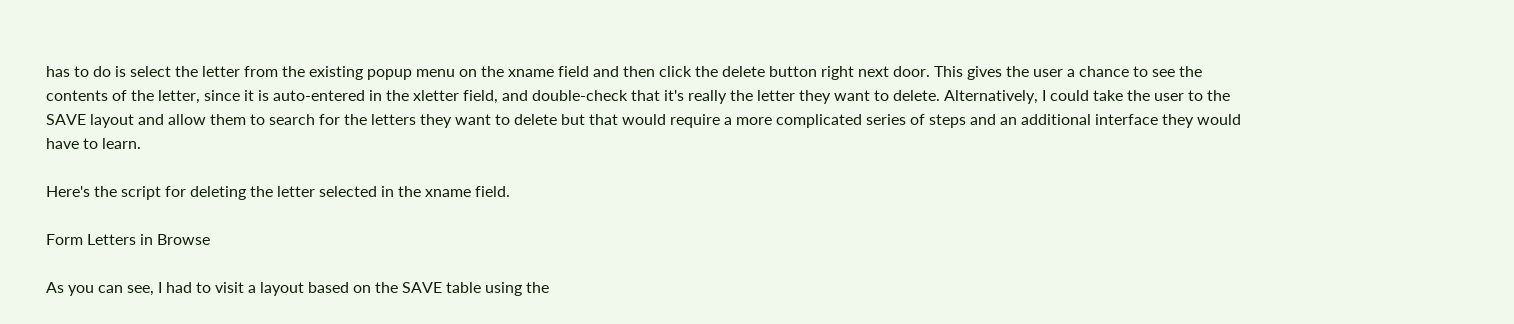has to do is select the letter from the existing popup menu on the xname field and then click the delete button right next door. This gives the user a chance to see the contents of the letter, since it is auto-entered in the xletter field, and double-check that it's really the letter they want to delete. Alternatively, I could take the user to the SAVE layout and allow them to search for the letters they want to delete but that would require a more complicated series of steps and an additional interface they would have to learn.

Here's the script for deleting the letter selected in the xname field.

Form Letters in Browse

As you can see, I had to visit a layout based on the SAVE table using the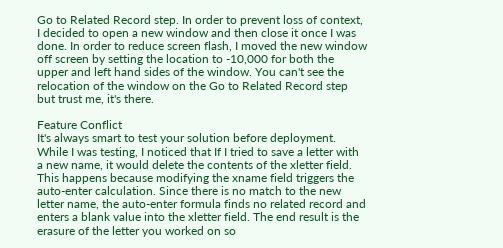Go to Related Record step. In order to prevent loss of context, I decided to open a new window and then close it once I was done. In order to reduce screen flash, I moved the new window off screen by setting the location to -10,000 for both the upper and left hand sides of the window. You can't see the relocation of the window on the Go to Related Record step but trust me, it's there.

Feature Conflict
It's always smart to test your solution before deployment. While I was testing, I noticed that If I tried to save a letter with a new name, it would delete the contents of the xletter field. This happens because modifying the xname field triggers the auto-enter calculation. Since there is no match to the new letter name, the auto-enter formula finds no related record and enters a blank value into the xletter field. The end result is the erasure of the letter you worked on so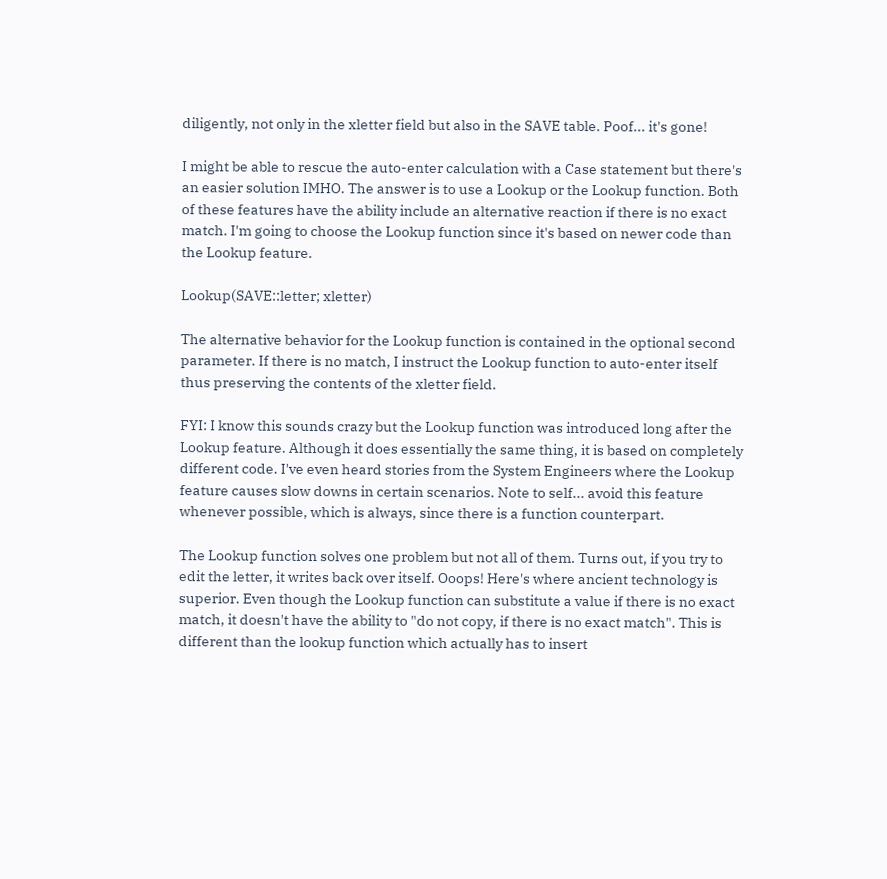diligently, not only in the xletter field but also in the SAVE table. Poof... it's gone!

I might be able to rescue the auto-enter calculation with a Case statement but there's an easier solution IMHO. The answer is to use a Lookup or the Lookup function. Both of these features have the ability include an alternative reaction if there is no exact match. I'm going to choose the Lookup function since it's based on newer code than the Lookup feature.

Lookup(SAVE::letter; xletter)

The alternative behavior for the Lookup function is contained in the optional second parameter. If there is no match, I instruct the Lookup function to auto-enter itself thus preserving the contents of the xletter field.

FYI: I know this sounds crazy but the Lookup function was introduced long after the Lookup feature. Although it does essentially the same thing, it is based on completely different code. I've even heard stories from the System Engineers where the Lookup feature causes slow downs in certain scenarios. Note to self... avoid this feature whenever possible, which is always, since there is a function counterpart.

The Lookup function solves one problem but not all of them. Turns out, if you try to edit the letter, it writes back over itself. Ooops! Here's where ancient technology is superior. Even though the Lookup function can substitute a value if there is no exact match, it doesn't have the ability to "do not copy, if there is no exact match". This is different than the lookup function which actually has to insert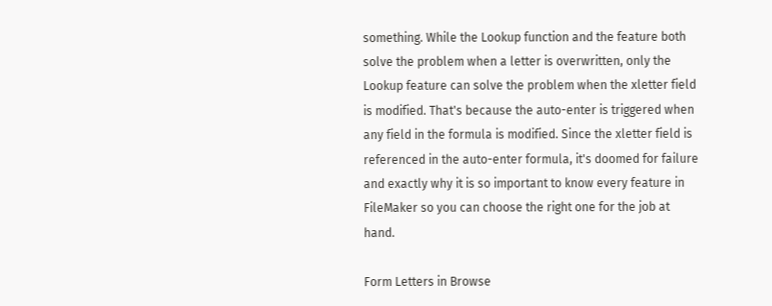something. While the Lookup function and the feature both solve the problem when a letter is overwritten, only the Lookup feature can solve the problem when the xletter field is modified. That's because the auto-enter is triggered when any field in the formula is modified. Since the xletter field is referenced in the auto-enter formula, it's doomed for failure and exactly why it is so important to know every feature in FileMaker so you can choose the right one for the job at hand.

Form Letters in Browse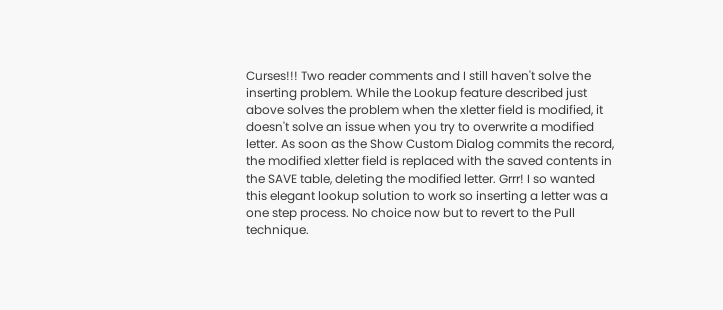Curses!!! Two reader comments and I still haven't solve the inserting problem. While the Lookup feature described just above solves the problem when the xletter field is modified, it doesn't solve an issue when you try to overwrite a modified letter. As soon as the Show Custom Dialog commits the record, the modified xletter field is replaced with the saved contents in the SAVE table, deleting the modified letter. Grrr! I so wanted this elegant lookup solution to work so inserting a letter was a one step process. No choice now but to revert to the Pull technique.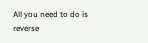All you need to do is reverse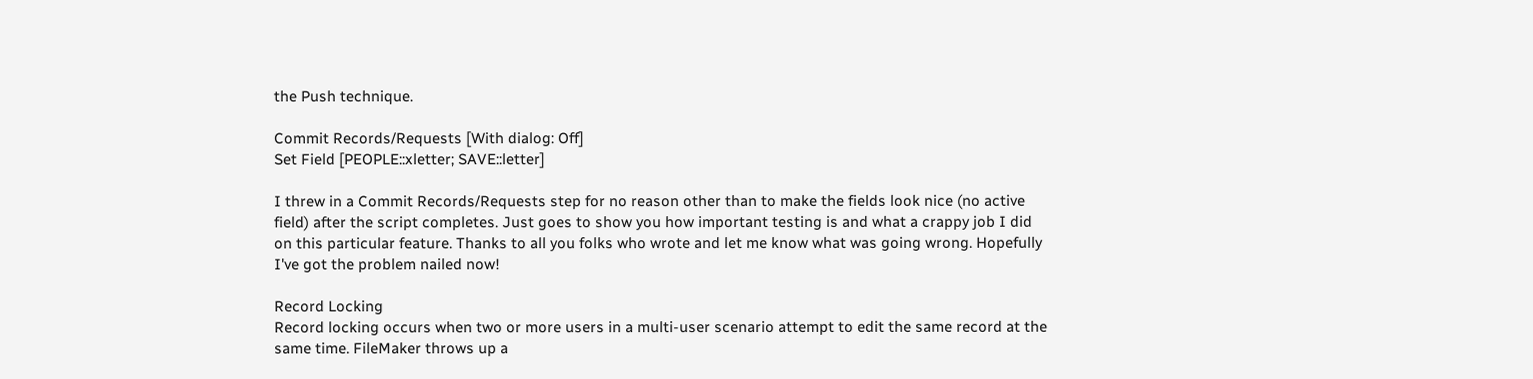the Push technique.

Commit Records/Requests [With dialog: Off]
Set Field [PEOPLE::xletter; SAVE::letter]

I threw in a Commit Records/Requests step for no reason other than to make the fields look nice (no active field) after the script completes. Just goes to show you how important testing is and what a crappy job I did on this particular feature. Thanks to all you folks who wrote and let me know what was going wrong. Hopefully I've got the problem nailed now!

Record Locking
Record locking occurs when two or more users in a multi-user scenario attempt to edit the same record at the same time. FileMaker throws up a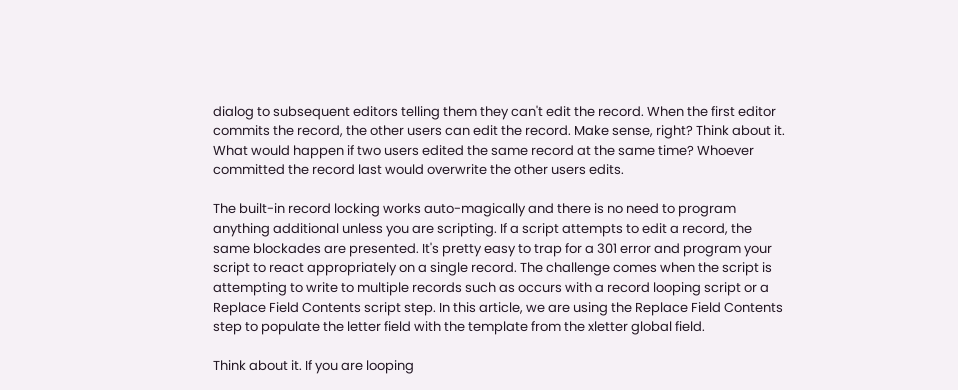dialog to subsequent editors telling them they can't edit the record. When the first editor commits the record, the other users can edit the record. Make sense, right? Think about it. What would happen if two users edited the same record at the same time? Whoever committed the record last would overwrite the other users edits.

The built-in record locking works auto-magically and there is no need to program anything additional unless you are scripting. If a script attempts to edit a record, the same blockades are presented. It's pretty easy to trap for a 301 error and program your script to react appropriately on a single record. The challenge comes when the script is attempting to write to multiple records such as occurs with a record looping script or a Replace Field Contents script step. In this article, we are using the Replace Field Contents step to populate the letter field with the template from the xletter global field.

Think about it. If you are looping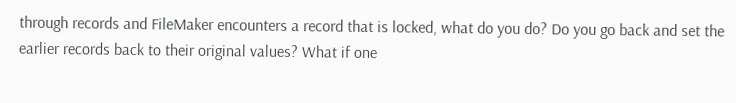through records and FileMaker encounters a record that is locked, what do you do? Do you go back and set the earlier records back to their original values? What if one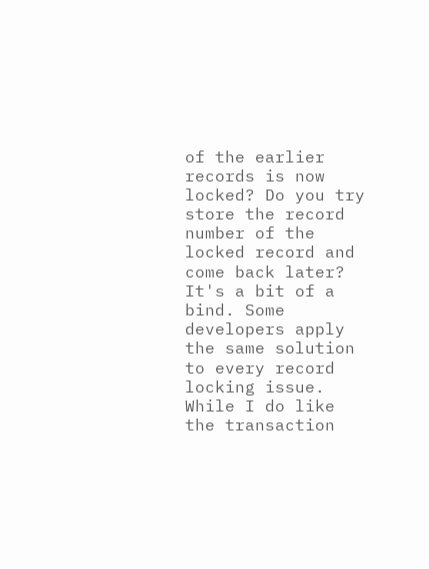of the earlier records is now locked? Do you try store the record number of the locked record and come back later? It's a bit of a bind. Some developers apply the same solution to every record locking issue. While I do like the transaction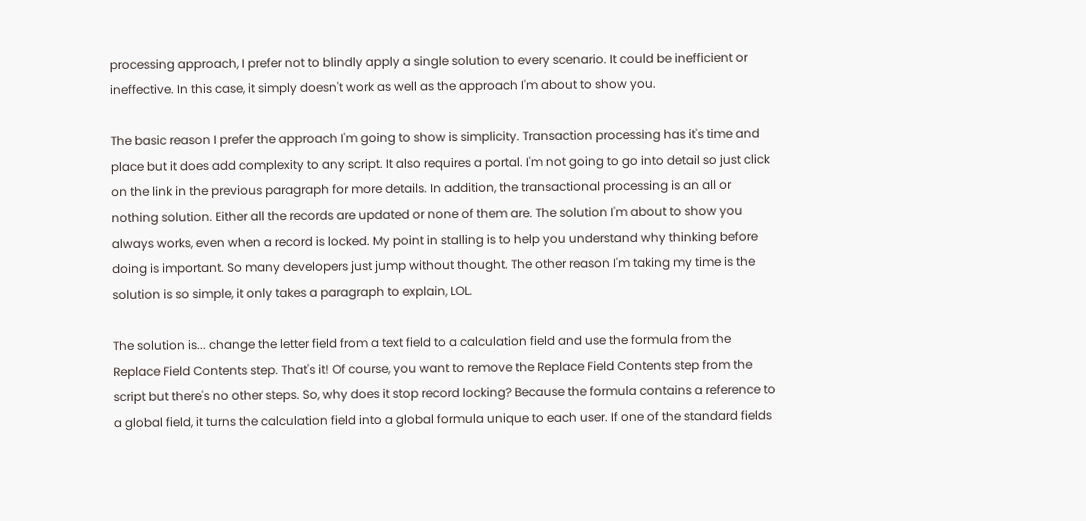processing approach, I prefer not to blindly apply a single solution to every scenario. It could be inefficient or ineffective. In this case, it simply doesn't work as well as the approach I'm about to show you.

The basic reason I prefer the approach I'm going to show is simplicity. Transaction processing has it's time and place but it does add complexity to any script. It also requires a portal. I'm not going to go into detail so just click on the link in the previous paragraph for more details. In addition, the transactional processing is an all or nothing solution. Either all the records are updated or none of them are. The solution I'm about to show you always works, even when a record is locked. My point in stalling is to help you understand why thinking before doing is important. So many developers just jump without thought. The other reason I'm taking my time is the solution is so simple, it only takes a paragraph to explain, LOL.

The solution is... change the letter field from a text field to a calculation field and use the formula from the Replace Field Contents step. That's it! Of course, you want to remove the Replace Field Contents step from the script but there's no other steps. So, why does it stop record locking? Because the formula contains a reference to a global field, it turns the calculation field into a global formula unique to each user. If one of the standard fields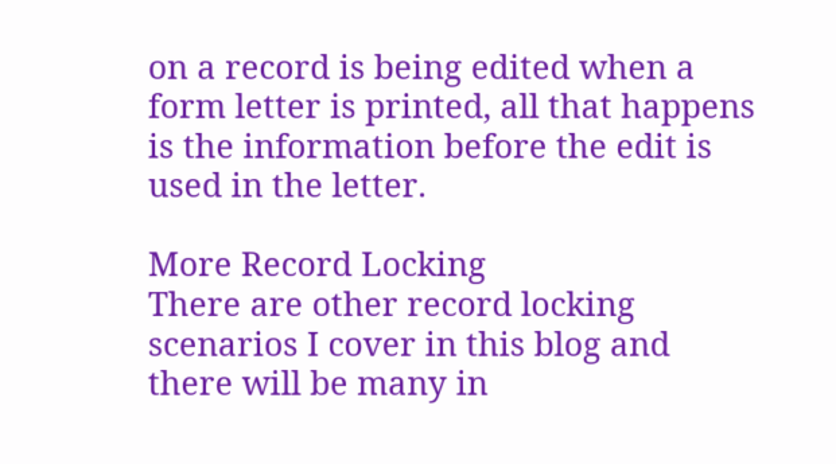on a record is being edited when a form letter is printed, all that happens is the information before the edit is used in the letter.

More Record Locking
There are other record locking scenarios I cover in this blog and there will be many in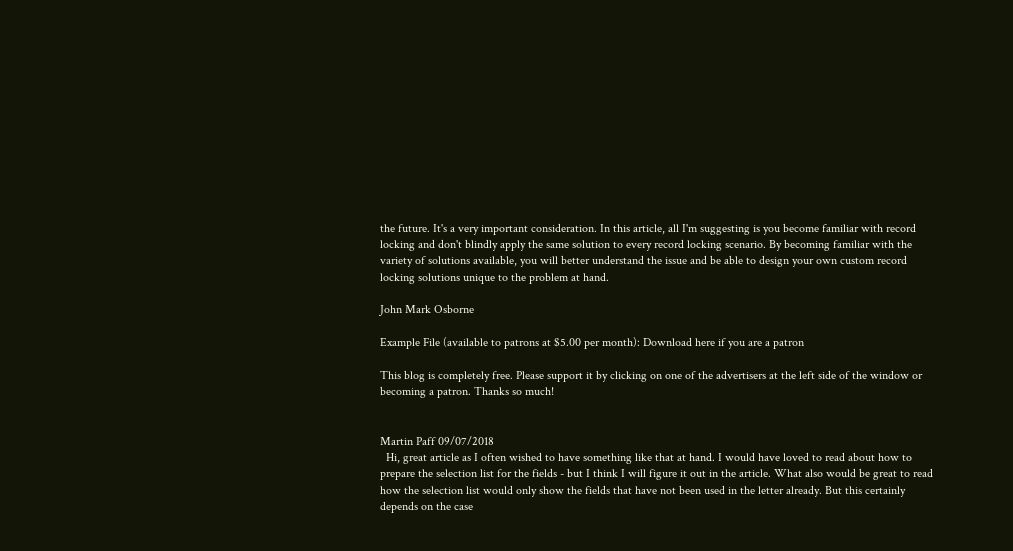the future. It's a very important consideration. In this article, all I'm suggesting is you become familiar with record locking and don't blindly apply the same solution to every record locking scenario. By becoming familiar with the variety of solutions available, you will better understand the issue and be able to design your own custom record locking solutions unique to the problem at hand.

John Mark Osborne

Example File (available to patrons at $5.00 per month): Download here if you are a patron

This blog is completely free. Please support it by clicking on one of the advertisers at the left side of the window or becoming a patron. Thanks so much!


Martin Paff 09/07/2018
  Hi, great article as I often wished to have something like that at hand. I would have loved to read about how to prepare the selection list for the fields - but I think I will figure it out in the article. What also would be great to read how the selection list would only show the fields that have not been used in the letter already. But this certainly depends on the case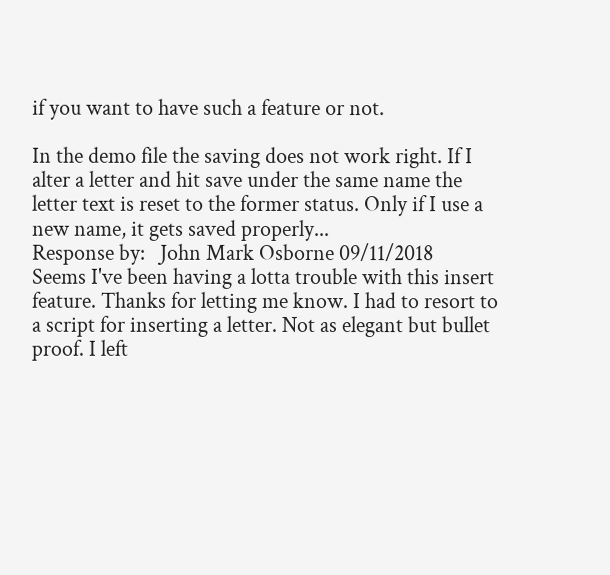if you want to have such a feature or not.

In the demo file the saving does not work right. If I alter a letter and hit save under the same name the letter text is reset to the former status. Only if I use a new name, it gets saved properly...
Response by:   John Mark Osborne 09/11/2018
Seems I've been having a lotta trouble with this insert feature. Thanks for letting me know. I had to resort to a script for inserting a letter. Not as elegant but bullet proof. I left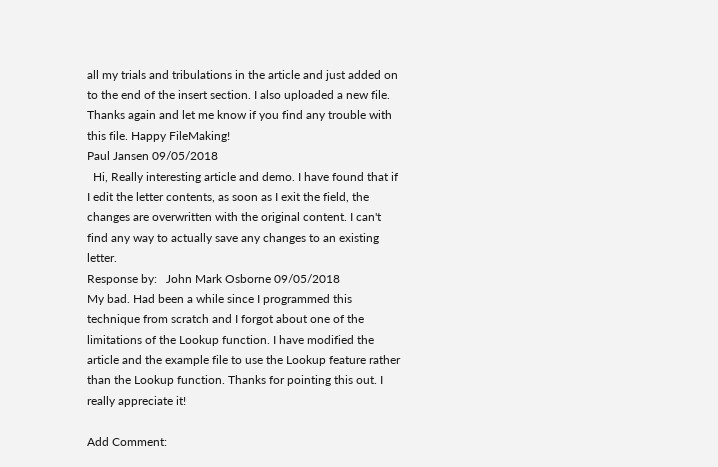all my trials and tribulations in the article and just added on to the end of the insert section. I also uploaded a new file. Thanks again and let me know if you find any trouble with this file. Happy FileMaking!
Paul Jansen 09/05/2018
  Hi, Really interesting article and demo. I have found that if I edit the letter contents, as soon as I exit the field, the changes are overwritten with the original content. I can't find any way to actually save any changes to an existing letter.
Response by:   John Mark Osborne 09/05/2018
My bad. Had been a while since I programmed this technique from scratch and I forgot about one of the limitations of the Lookup function. I have modified the article and the example file to use the Lookup feature rather than the Lookup function. Thanks for pointing this out. I really appreciate it!

Add Comment: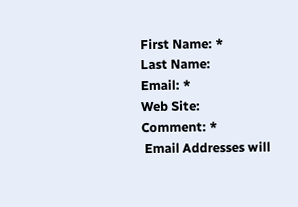First Name: *
Last Name:
Email: *
Web Site:
Comment: *
 Email Addresses will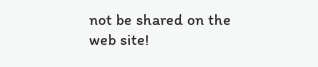not be shared on the web site!